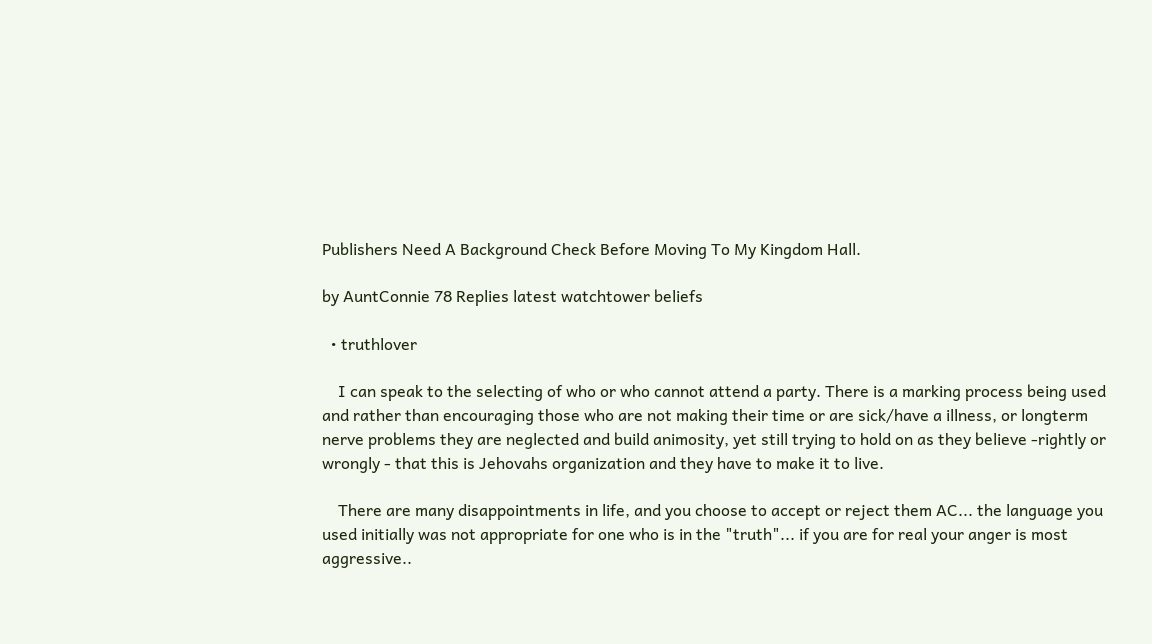Publishers Need A Background Check Before Moving To My Kingdom Hall.

by AuntConnie 78 Replies latest watchtower beliefs

  • truthlover

    I can speak to the selecting of who or who cannot attend a party. There is a marking process being used and rather than encouraging those who are not making their time or are sick/have a illness, or longterm nerve problems they are neglected and build animosity, yet still trying to hold on as they believe -rightly or wrongly - that this is Jehovahs organization and they have to make it to live.

    There are many disappointments in life, and you choose to accept or reject them AC... the language you used initially was not appropriate for one who is in the "truth"... if you are for real your anger is most aggressive..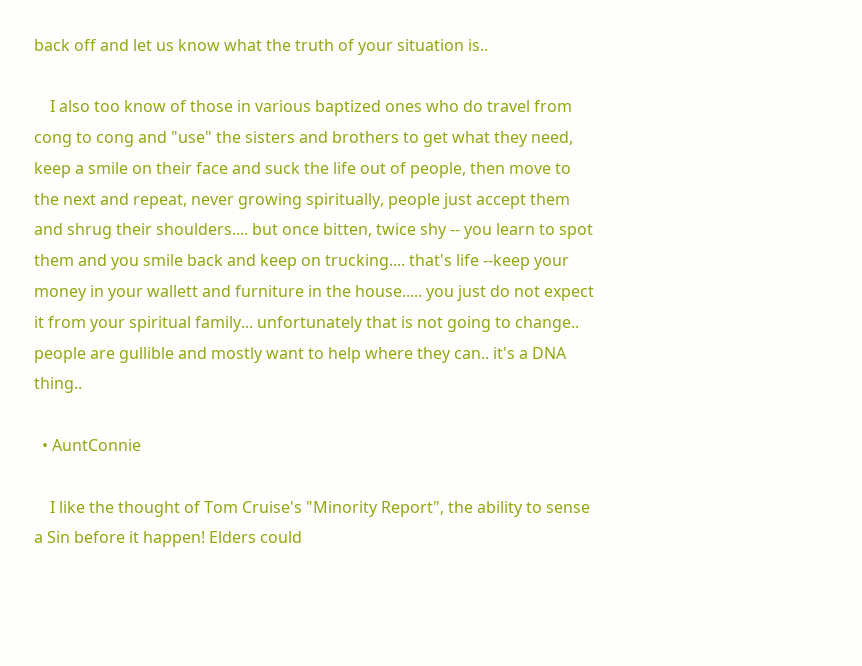back off and let us know what the truth of your situation is..

    I also too know of those in various baptized ones who do travel from cong to cong and "use" the sisters and brothers to get what they need, keep a smile on their face and suck the life out of people, then move to the next and repeat, never growing spiritually, people just accept them and shrug their shoulders.... but once bitten, twice shy -- you learn to spot them and you smile back and keep on trucking.... that's life --keep your money in your wallett and furniture in the house..... you just do not expect it from your spiritual family... unfortunately that is not going to change.. people are gullible and mostly want to help where they can.. it's a DNA thing..

  • AuntConnie

    I like the thought of Tom Cruise's "Minority Report", the ability to sense a Sin before it happen! Elders could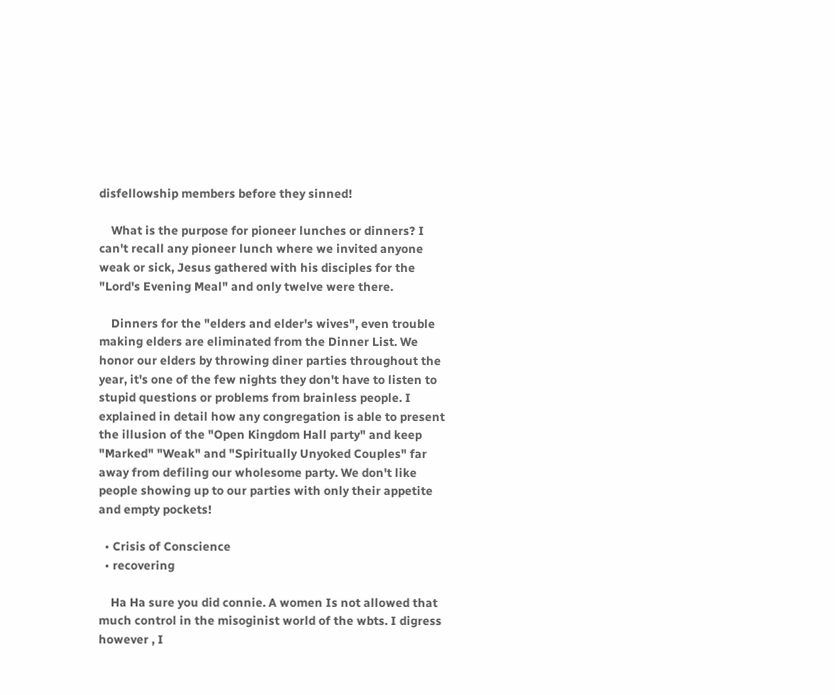disfellowship members before they sinned!

    What is the purpose for pioneer lunches or dinners? I can't recall any pioneer lunch where we invited anyone weak or sick, Jesus gathered with his disciples for the "Lord's Evening Meal" and only twelve were there.

    Dinners for the "elders and elder's wives", even trouble making elders are eliminated from the Dinner List. We honor our elders by throwing diner parties throughout the year, it's one of the few nights they don't have to listen to stupid questions or problems from brainless people. I explained in detail how any congregation is able to present the illusion of the "Open Kingdom Hall party" and keep "Marked" "Weak" and "Spiritually Unyoked Couples" far away from defiling our wholesome party. We don't like people showing up to our parties with only their appetite and empty pockets!

  • Crisis of Conscience
  • recovering

    Ha Ha sure you did connie. A women Is not allowed that much control in the misoginist world of the wbts. I digress however , I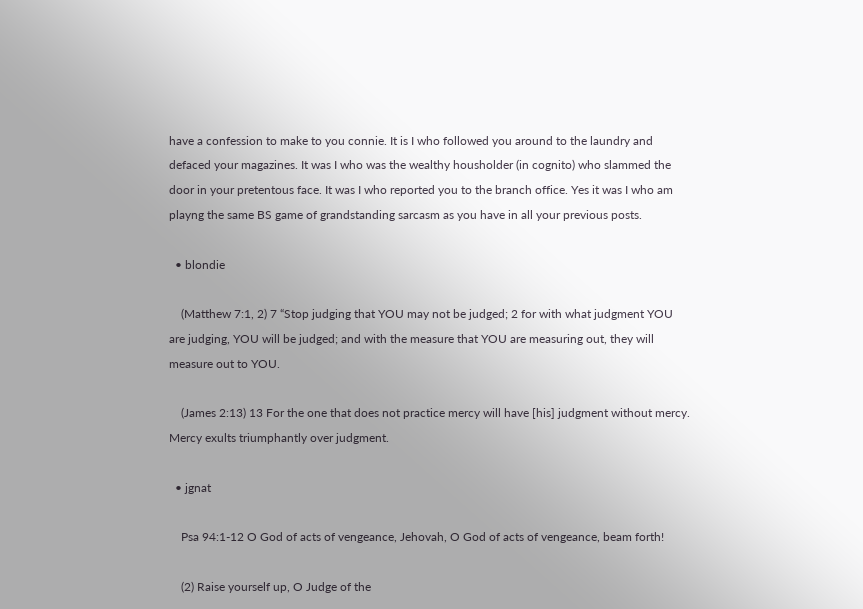have a confession to make to you connie. It is I who followed you around to the laundry and defaced your magazines. It was I who was the wealthy housholder (in cognito) who slammed the door in your pretentous face. It was I who reported you to the branch office. Yes it was I who am playng the same BS game of grandstanding sarcasm as you have in all your previous posts.

  • blondie

    (Matthew 7:1, 2) 7 “Stop judging that YOU may not be judged; 2 for with what judgment YOU are judging, YOU will be judged; and with the measure that YOU are measuring out, they will measure out to YOU.

    (James 2:13) 13 For the one that does not practice mercy will have [his] judgment without mercy. Mercy exults triumphantly over judgment.

  • jgnat

    Psa 94:1-12 O God of acts of vengeance, Jehovah, O God of acts of vengeance, beam forth!

    (2) Raise yourself up, O Judge of the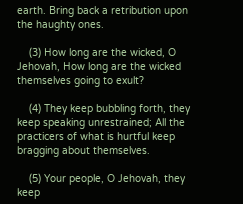earth. Bring back a retribution upon the haughty ones.

    (3) How long are the wicked, O Jehovah, How long are the wicked themselves going to exult?

    (4) They keep bubbling forth, they keep speaking unrestrained; All the practicers of what is hurtful keep bragging about themselves.

    (5) Your people, O Jehovah, they keep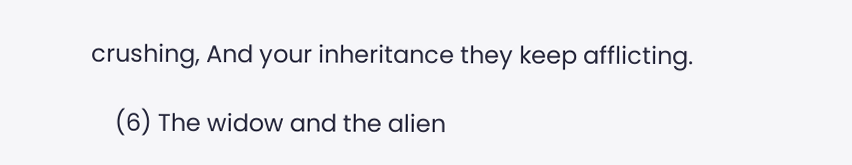crushing, And your inheritance they keep afflicting.

    (6) The widow and the alien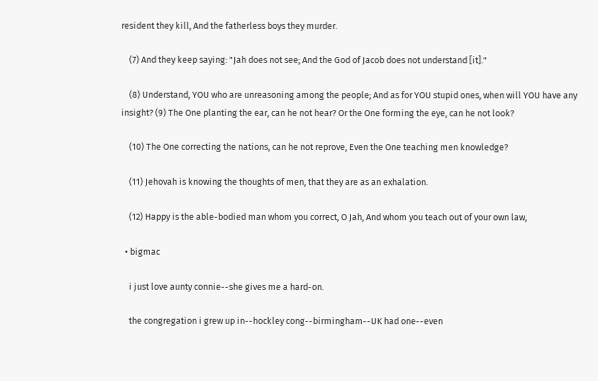resident they kill, And the fatherless boys they murder.

    (7) And they keep saying: "Jah does not see; And the God of Jacob does not understand [it]."

    (8) Understand, YOU who are unreasoning among the people; And as for YOU stupid ones, when will YOU have any insight? (9) The One planting the ear, can he not hear? Or the One forming the eye, can he not look?

    (10) The One correcting the nations, can he not reprove, Even the One teaching men knowledge?

    (11) Jehovah is knowing the thoughts of men, that they are as an exhalation.

    (12) Happy is the able-bodied man whom you correct, O Jah, And whom you teach out of your own law,

  • bigmac

    i just love aunty connie--she gives me a hard-on.

    the congregation i grew up in--hockley cong--birmingham--UK had one--even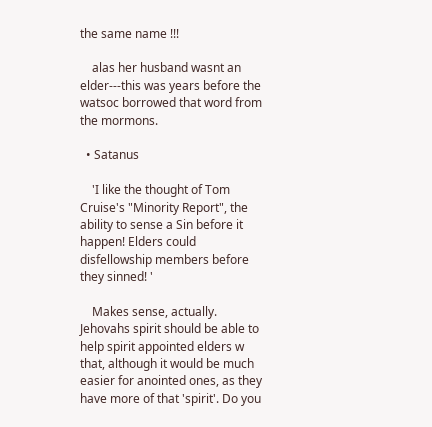the same name !!!

    alas her husband wasnt an elder---this was years before the watsoc borrowed that word from the mormons.

  • Satanus

    'I like the thought of Tom Cruise's "Minority Report", the ability to sense a Sin before it happen! Elders could disfellowship members before they sinned! '

    Makes sense, actually. Jehovahs spirit should be able to help spirit appointed elders w that, although it would be much easier for anointed ones, as they have more of that 'spirit'. Do you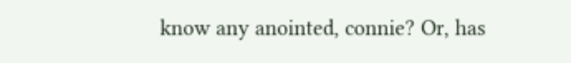know any anointed, connie? Or, has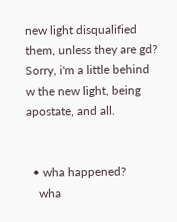new light disqualified them, unless they are gd? Sorry, i'm a little behind w the new light, being apostate, and all.


  • wha happened?
    wha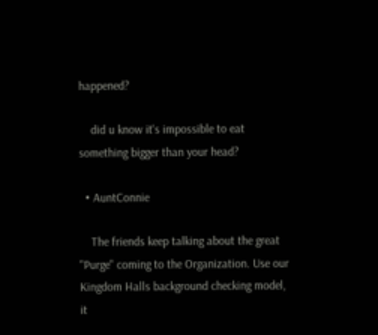happened?

    did u know it's impossible to eat something bigger than your head?

  • AuntConnie

    The friends keep talking about the great "Purge" coming to the Organization. Use our Kingdom Halls background checking model, it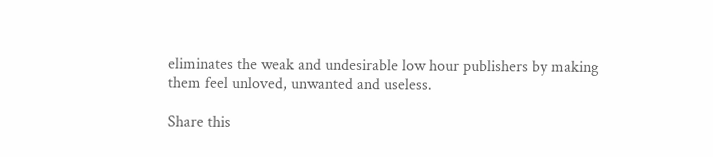eliminates the weak and undesirable low hour publishers by making them feel unloved, unwanted and useless.

Share this